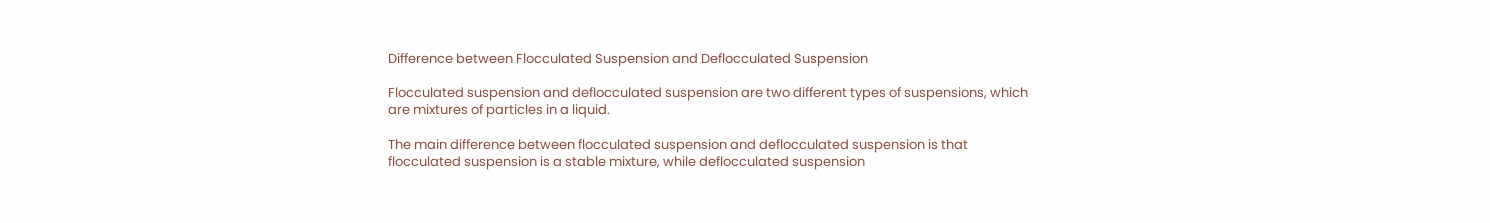Difference between Flocculated Suspension and Deflocculated Suspension

Flocculated suspension and deflocculated suspension are two different types of suspensions, which are mixtures of particles in a liquid.

The main difference between flocculated suspension and deflocculated suspension is that flocculated suspension is a stable mixture, while deflocculated suspension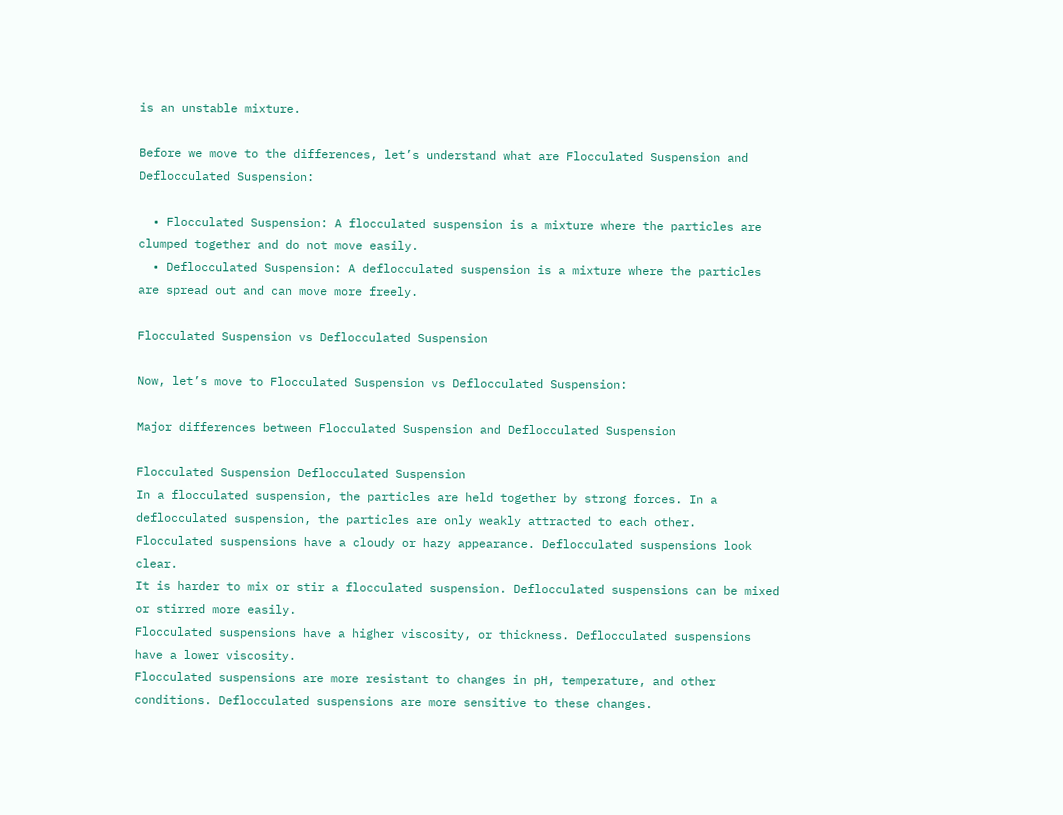is an unstable mixture.

Before we move to the differences, let’s understand what are Flocculated Suspension and Deflocculated Suspension:

  • Flocculated Suspension: A flocculated suspension is a mixture where the particles are clumped together and do not move easily.
  • Deflocculated Suspension: A deflocculated suspension is a mixture where the particles are spread out and can move more freely.

Flocculated Suspension vs Deflocculated Suspension

Now, let’s move to Flocculated Suspension vs Deflocculated Suspension:

Major differences between Flocculated Suspension and Deflocculated Suspension

Flocculated Suspension Deflocculated Suspension
In a flocculated suspension, the particles are held together by strong forces. In a deflocculated suspension, the particles are only weakly attracted to each other.
Flocculated suspensions have a cloudy or hazy appearance. Deflocculated suspensions look clear.
It is harder to mix or stir a flocculated suspension. Deflocculated suspensions can be mixed or stirred more easily.
Flocculated suspensions have a higher viscosity, or thickness. Deflocculated suspensions have a lower viscosity.
Flocculated suspensions are more resistant to changes in pH, temperature, and other conditions. Deflocculated suspensions are more sensitive to these changes.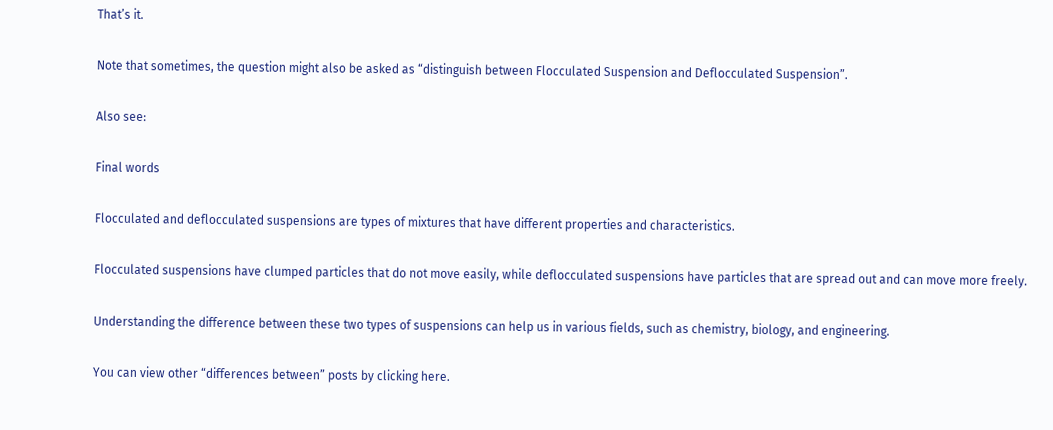That’s it.

Note that sometimes, the question might also be asked as “distinguish between Flocculated Suspension and Deflocculated Suspension”.

Also see:

Final words

Flocculated and deflocculated suspensions are types of mixtures that have different properties and characteristics.

Flocculated suspensions have clumped particles that do not move easily, while deflocculated suspensions have particles that are spread out and can move more freely.

Understanding the difference between these two types of suspensions can help us in various fields, such as chemistry, biology, and engineering.

You can view other “differences between” posts by clicking here.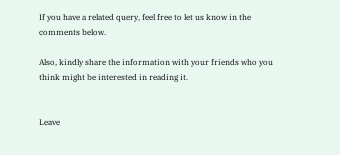If you have a related query, feel free to let us know in the comments below.

Also, kindly share the information with your friends who you think might be interested in reading it.


Leave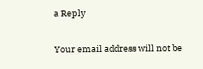a Reply

Your email address will not be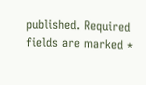published. Required fields are marked *